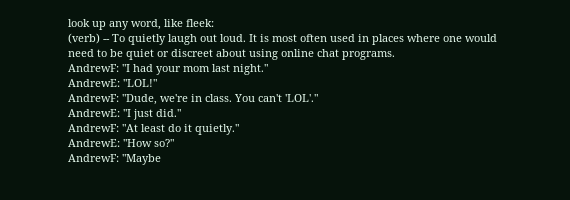look up any word, like fleek:
(verb) -- To quietly laugh out loud. It is most often used in places where one would need to be quiet or discreet about using online chat programs.
AndrewF: "I had your mom last night."
AndrewE: "LOL!"
AndrewF: "Dude, we're in class. You can't 'LOL'."
AndrewE: "I just did."
AndrewF: "At least do it quietly."
AndrewE: "How so?"
AndrewF: "Maybe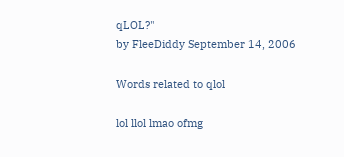qLOL?"
by FleeDiddy September 14, 2006

Words related to qlol

lol llol lmao ofmg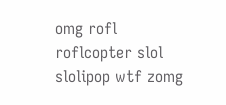omg rofl roflcopter slol slolipop wtf zomg